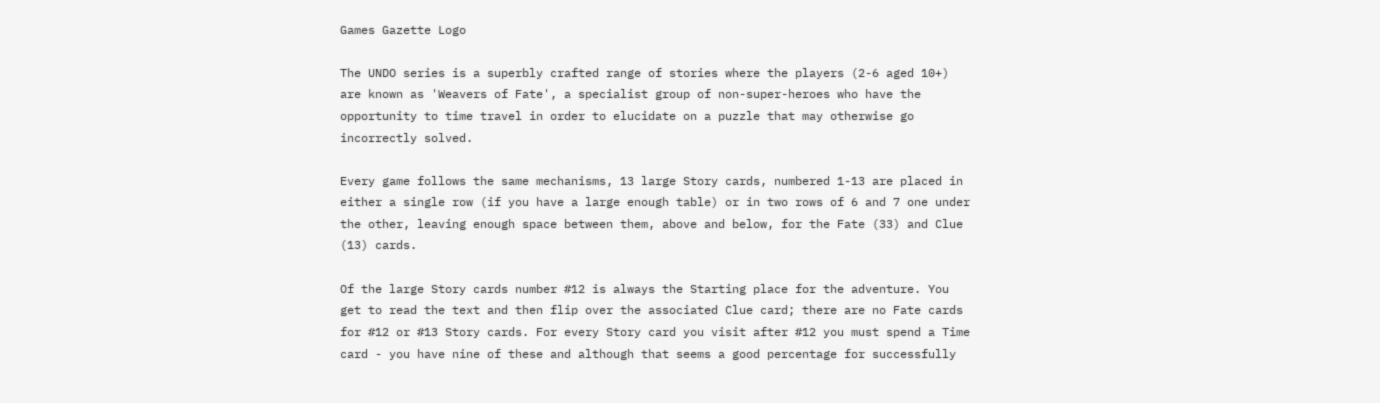Games Gazette Logo

The UNDO series is a superbly crafted range of stories where the players (2-6 aged 10+) are known as 'Weavers of Fate', a specialist group of non-super-heroes who have the opportunity to time travel in order to elucidate on a puzzle that may otherwise go incorrectly solved.

Every game follows the same mechanisms, 13 large Story cards, numbered 1-13 are placed in either a single row (if you have a large enough table) or in two rows of 6 and 7 one under the other, leaving enough space between them, above and below, for the Fate (33) and Clue (13) cards.

Of the large Story cards number #12 is always the Starting place for the adventure. You get to read the text and then flip over the associated Clue card; there are no Fate cards for #12 or #13 Story cards. For every Story card you visit after #12 you must spend a Time card - you have nine of these and although that seems a good percentage for successfully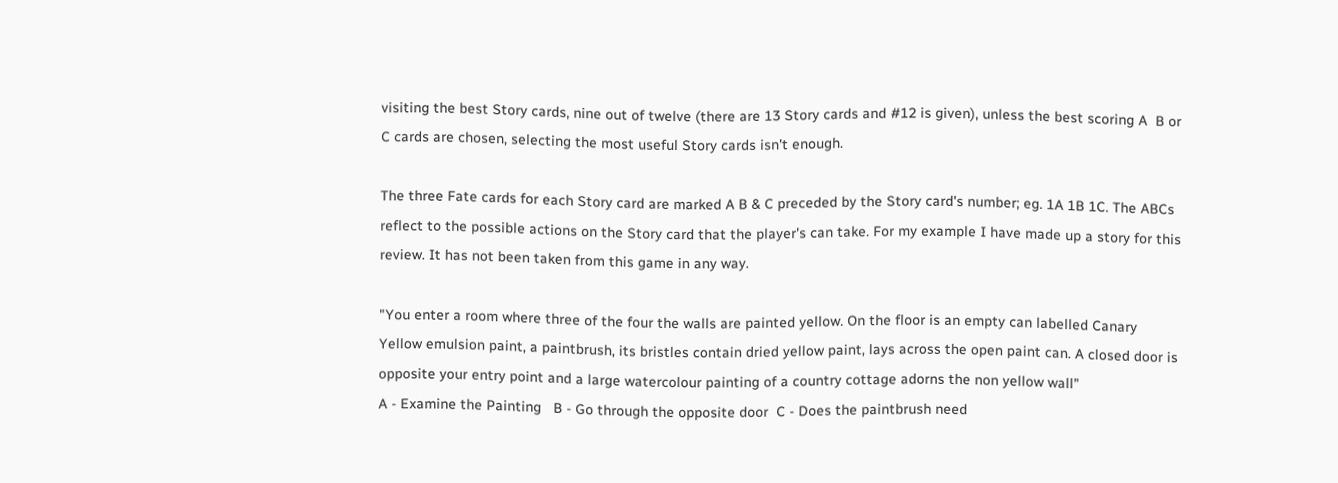visiting the best Story cards, nine out of twelve (there are 13 Story cards and #12 is given), unless the best scoring A  B or C cards are chosen, selecting the most useful Story cards isn't enough.

The three Fate cards for each Story card are marked A B & C preceded by the Story card's number; eg. 1A 1B 1C. The ABCs reflect to the possible actions on the Story card that the player's can take. For my example I have made up a story for this review. It has not been taken from this game in any way.

"You enter a room where three of the four the walls are painted yellow. On the floor is an empty can labelled Canary Yellow emulsion paint, a paintbrush, its bristles contain dried yellow paint, lays across the open paint can. A closed door is opposite your entry point and a large watercolour painting of a country cottage adorns the non yellow wall"
A - Examine the Painting   B - Go through the opposite door  C - Does the paintbrush need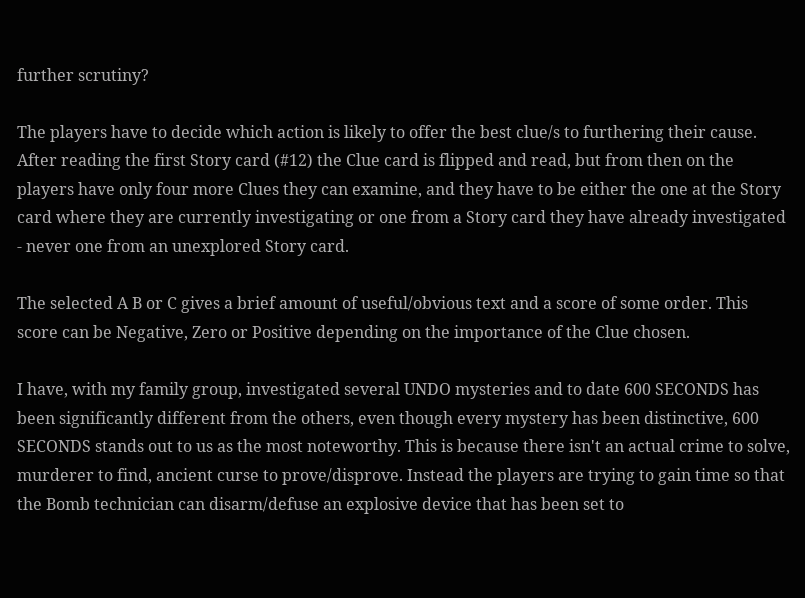further scrutiny?

The players have to decide which action is likely to offer the best clue/s to furthering their cause. After reading the first Story card (#12) the Clue card is flipped and read, but from then on the players have only four more Clues they can examine, and they have to be either the one at the Story card where they are currently investigating or one from a Story card they have already investigated - never one from an unexplored Story card.

The selected A B or C gives a brief amount of useful/obvious text and a score of some order. This score can be Negative, Zero or Positive depending on the importance of the Clue chosen.

I have, with my family group, investigated several UNDO mysteries and to date 600 SECONDS has been significantly different from the others, even though every mystery has been distinctive, 600 SECONDS stands out to us as the most noteworthy. This is because there isn't an actual crime to solve, murderer to find, ancient curse to prove/disprove. Instead the players are trying to gain time so that the Bomb technician can disarm/defuse an explosive device that has been set to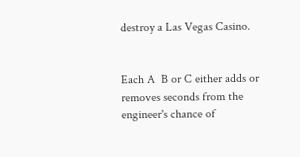destroy a Las Vegas Casino.


Each A  B or C either adds or removes seconds from the engineer's chance of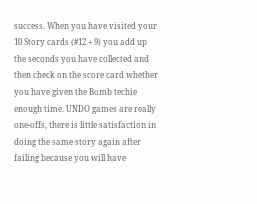success. When you have visited your 10 Story cards (#12 + 9) you add up the seconds you have collected and then check on the score card whether you have given the Bomb techie enough time. UNDO games are really one-offs, there is little satisfaction in doing the same story again after failing because you will have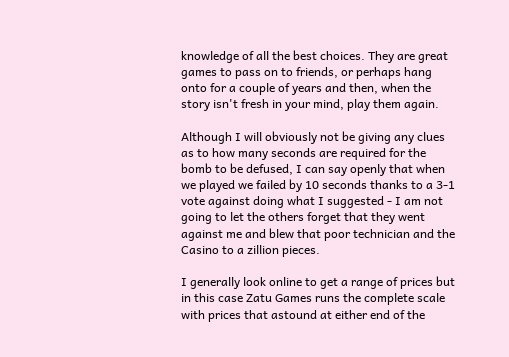knowledge of all the best choices. They are great games to pass on to friends, or perhaps hang onto for a couple of years and then, when the story isn't fresh in your mind, play them again.

Although I will obviously not be giving any clues as to how many seconds are required for the bomb to be defused, I can say openly that when we played we failed by 10 seconds thanks to a 3-1 vote against doing what I suggested - I am not going to let the others forget that they went against me and blew that poor technician and the Casino to a zillion pieces.

I generally look online to get a range of prices but in this case Zatu Games runs the complete scale with prices that astound at either end of the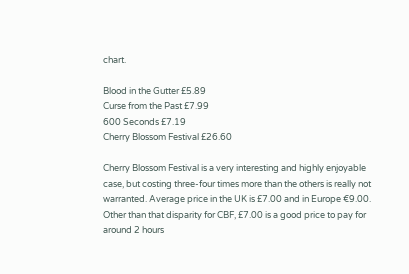chart.

Blood in the Gutter £5.89
Curse from the Past £7.99
600 Seconds £7.19
Cherry Blossom Festival £26.60

Cherry Blossom Festival is a very interesting and highly enjoyable case, but costing three-four times more than the others is really not warranted. Average price in the UK is £7.00 and in Europe €9.00. Other than that disparity for CBF, £7.00 is a good price to pay for around 2 hours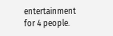entertainment for 4 people.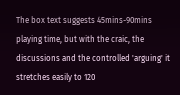The box text suggests 45mins-90mins playing time, but with the craic, the discussions and the controlled 'arguing' it stretches easily to 120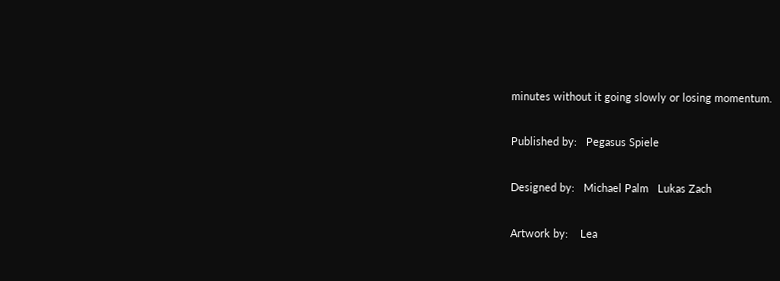minutes without it going slowly or losing momentum.

Published by:   Pegasus Spiele

Designed by:   Michael Palm   Lukas Zach

Artwork by:    Lea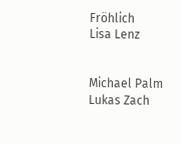Fröhlich      Lisa Lenz


Michael Palm
Lukas Zach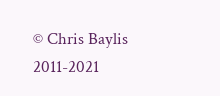© Chris Baylis 2011-2021